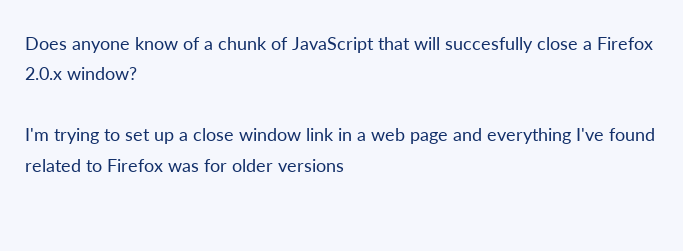Does anyone know of a chunk of JavaScript that will succesfully close a Firefox 2.0.x window?

I'm trying to set up a close window link in a web page and everything I've found related to Firefox was for older versions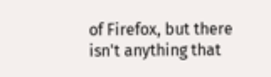of Firefox, but there isn't anything that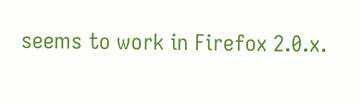seems to work in Firefox 2.0.x.